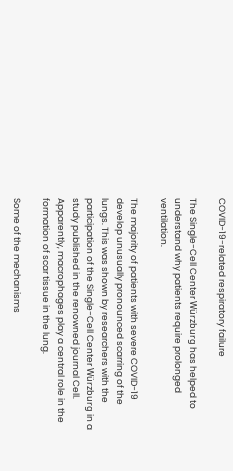COVID-19-related respiratory failure

The Single-Cell Center Würzburg has helped to understand why patients require prolonged ventilation.

The majority of patients with severe COVID-19 develop unusually pronounced scarring of the lungs. This was shown by researchers with the participation of the Single-Cell Center Würzburg in a study published in the renowned journal Cell. Apparently, macrophages play a central role in the formation of scar tissue in the lung.

Some of the mechanisms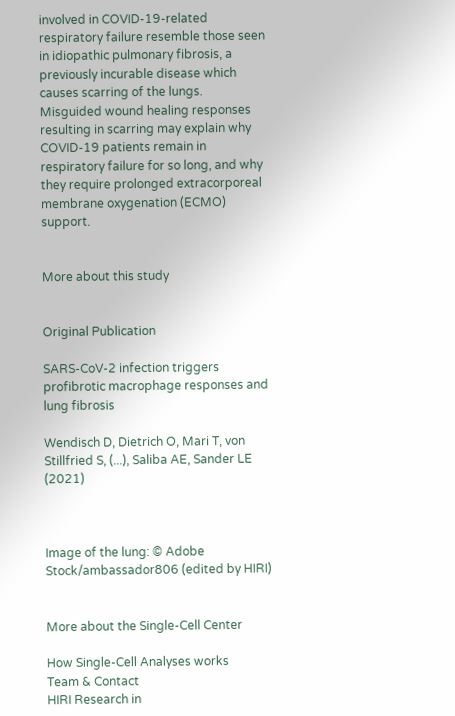involved in COVID-19-related respiratory failure resemble those seen in idiopathic pulmonary fibrosis, a previously incurable disease which causes scarring of the lungs. Misguided wound healing responses resulting in scarring may explain why COVID-19 patients remain in respiratory failure for so long, and why they require prolonged extracorporeal membrane oxygenation (ECMO) support.


More about this study


Original Publication

SARS-CoV-2 infection triggers profibrotic macrophage responses and lung fibrosis

Wendisch D, Dietrich O, Mari T, von Stillfried S, (...), Saliba AE, Sander LE (2021)



Image of the lung: © Adobe Stock/ambassador806 (edited by HIRI)


More about the Single-Cell Center

How Single-Cell Analyses works
Team & Contact
HIRI Research in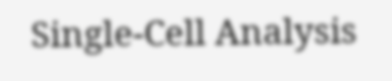Single-Cell Analysis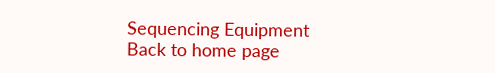Sequencing Equipment
Back to home page